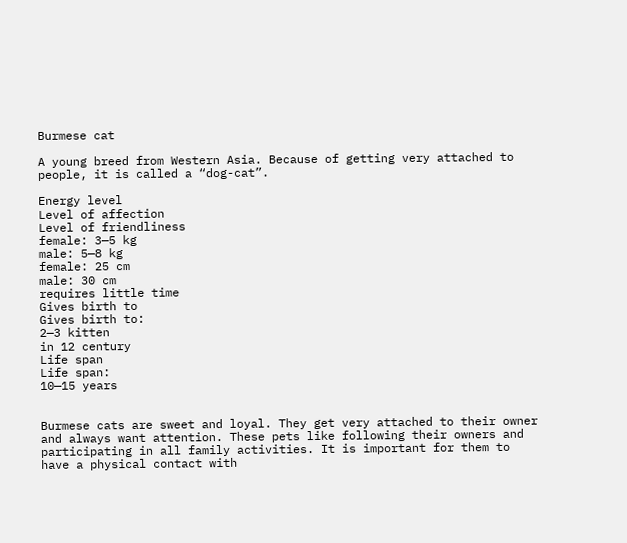Burmese cat

A young breed from Western Asia. Because of getting very attached to people, it is called a “dog-cat”.

Energy level
Level of affection
Level of friendliness
female: 3—5 kg
male: 5—8 kg
female: 25 cm
male: 30 cm
requires little time
Gives birth to
Gives birth to:
2—3 kitten
in 12 century
Life span
Life span:
10—15 years


Burmese cats are sweet and loyal. They get very attached to their owner and always want attention. These pets like following their owners and participating in all family activities. It is important for them to have a physical contact with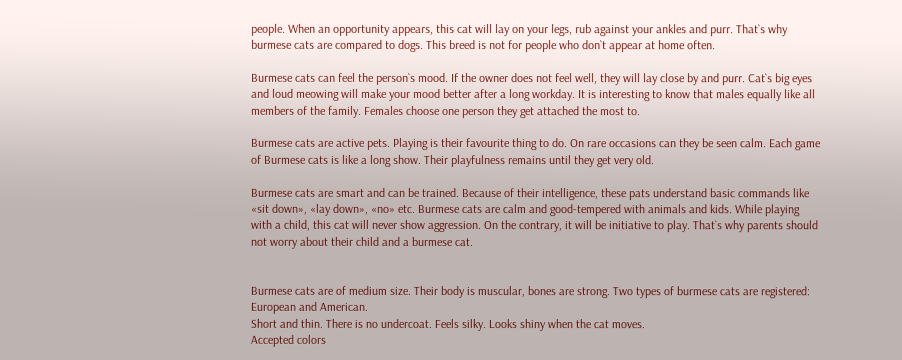people. When an opportunity appears, this cat will lay on your legs, rub against your ankles and purr. That`s why burmese cats are compared to dogs. This breed is not for people who don`t appear at home often.

Burmese cats can feel the person`s mood. If the owner does not feel well, they will lay close by and purr. Cat`s big eyes and loud meowing will make your mood better after a long workday. It is interesting to know that males equally like all members of the family. Females choose one person they get attached the most to.

Burmese cats are active pets. Playing is their favourite thing to do. On rare occasions can they be seen calm. Each game of Burmese cats is like a long show. Their playfulness remains until they get very old.

Burmese cats are smart and can be trained. Because of their intelligence, these pats understand basic commands like «sit down», «lay down», «no» etc. Burmese cats are calm and good-tempered with animals and kids. While playing with a child, this cat will never show aggression. On the contrary, it will be initiative to play. That`s why parents should not worry about their child and a burmese cat.


Burmese cats are of medium size. Their body is muscular, bones are strong. Two types of burmese cats are registered: European and American.
Short and thin. There is no undercoat. Feels silky. Looks shiny when the cat moves.
Accepted colors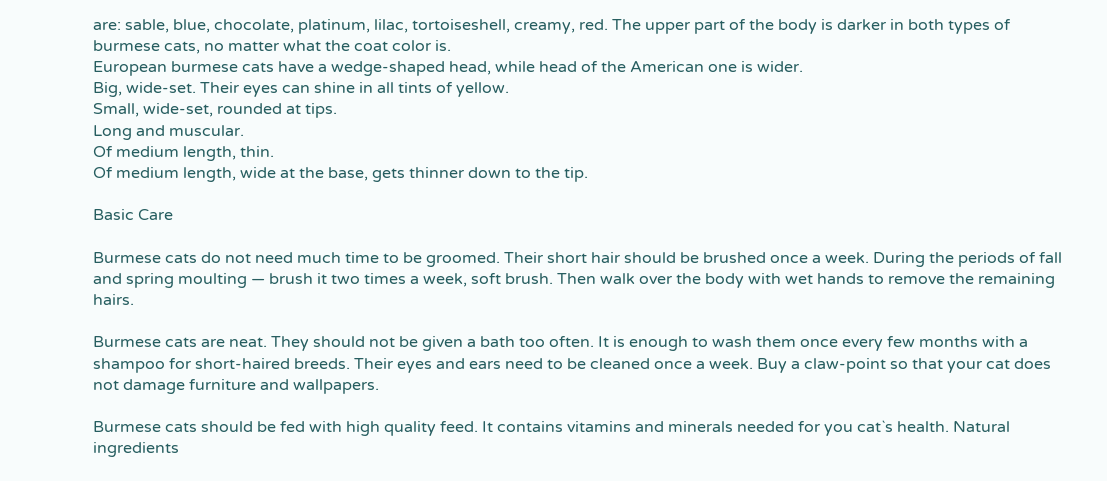are: sable, blue, chocolate, platinum, lilac, tortoiseshell, creamy, red. The upper part of the body is darker in both types of burmese cats, no matter what the coat color is.
European burmese cats have a wedge-shaped head, while head of the American one is wider.
Big, wide-set. Their eyes can shine in all tints of yellow.
Small, wide-set, rounded at tips.
Long and muscular.
Of medium length, thin.
Of medium length, wide at the base, gets thinner down to the tip.

Basic Care

Burmese cats do not need much time to be groomed. Their short hair should be brushed once a week. During the periods of fall and spring moulting — brush it two times a week, soft brush. Then walk over the body with wet hands to remove the remaining hairs.

Burmese cats are neat. They should not be given a bath too often. It is enough to wash them once every few months with a shampoo for short-haired breeds. Their eyes and ears need to be cleaned once a week. Buy a claw-point so that your cat does not damage furniture and wallpapers.

Burmese cats should be fed with high quality feed. It contains vitamins and minerals needed for you cat`s health. Natural ingredients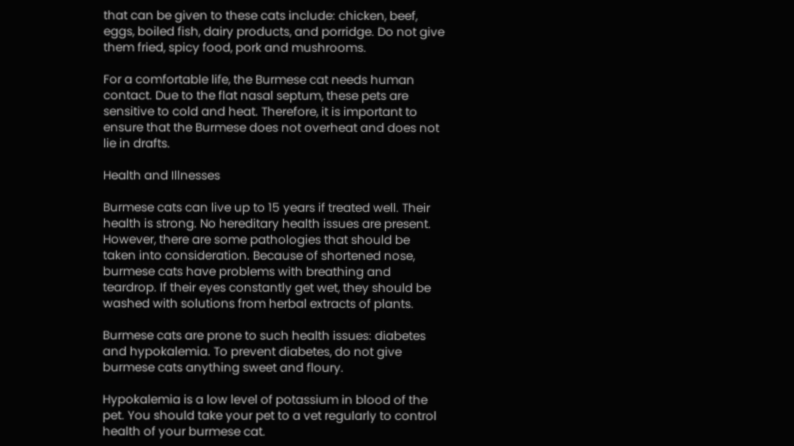that can be given to these cats include: chicken, beef, eggs, boiled fish, dairy products, and porridge. Do not give them fried, spicy food, pork and mushrooms.

For a comfortable life, the Burmese cat needs human contact. Due to the flat nasal septum, these pets are sensitive to cold and heat. Therefore, it is important to ensure that the Burmese does not overheat and does not lie in drafts.

Health and Illnesses

Burmese cats can live up to 15 years if treated well. Their health is strong. No hereditary health issues are present. However, there are some pathologies that should be taken into consideration. Because of shortened nose, burmese cats have problems with breathing and teardrop. If their eyes constantly get wet, they should be washed with solutions from herbal extracts of plants.

Burmese cats are prone to such health issues: diabetes and hypokalemia. To prevent diabetes, do not give burmese cats anything sweet and floury.

Hypokalemia is a low level of potassium in blood of the pet. You should take your pet to a vet regularly to control health of your burmese cat.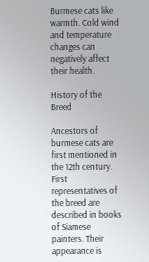Burmese cats like warmth. Cold wind and temperature changes can negatively affect their health.

History of the Breed

Ancestors of burmese cats are first mentioned in the 12th century. First representatives of the breed are described in books of Siamese painters. Their appearance is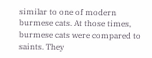similar to one of modern burmese cats. At those times, burmese cats were compared to saints. They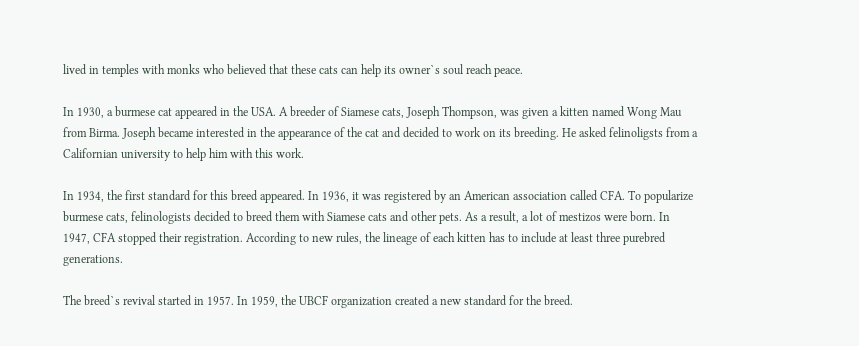lived in temples with monks who believed that these cats can help its owner`s soul reach peace.

In 1930, a burmese cat appeared in the USA. A breeder of Siamese cats, Joseph Thompson, was given a kitten named Wong Mau from Birma. Joseph became interested in the appearance of the cat and decided to work on its breeding. He asked felinoligsts from a Californian university to help him with this work.

In 1934, the first standard for this breed appeared. In 1936, it was registered by an American association called CFA. To popularize burmese cats, felinologists decided to breed them with Siamese cats and other pets. As a result, a lot of mestizos were born. In 1947, CFA stopped their registration. According to new rules, the lineage of each kitten has to include at least three purebred generations.

The breed`s revival started in 1957. In 1959, the UBCF organization created a new standard for the breed.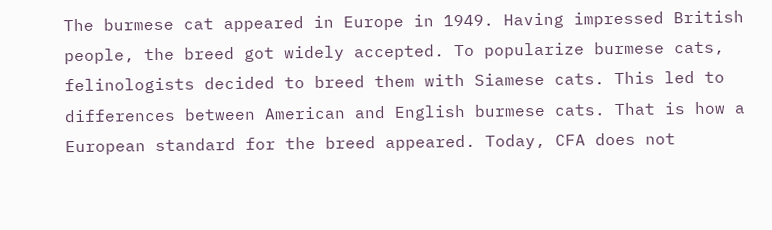The burmese cat appeared in Europe in 1949. Having impressed British people, the breed got widely accepted. To popularize burmese cats, felinologists decided to breed them with Siamese cats. This led to differences between American and English burmese cats. That is how a European standard for the breed appeared. Today, CFA does not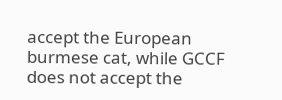accept the European burmese cat, while GCCF does not accept the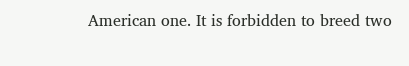American one. It is forbidden to breed two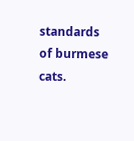standards of burmese cats.